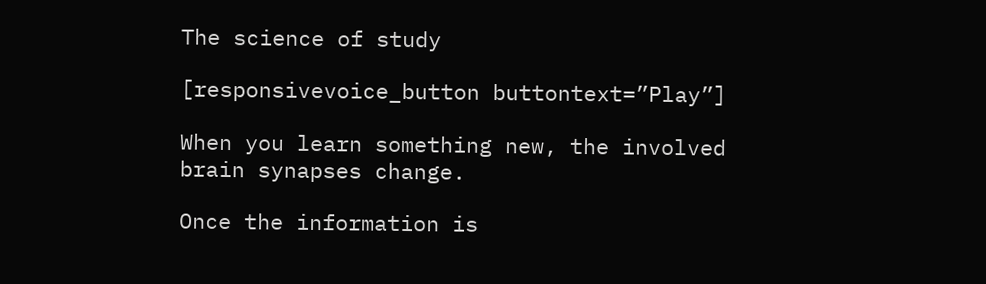The science of study

[responsivevoice_button buttontext=”Play”]

When you learn something new, the involved brain synapses change.

Once the information is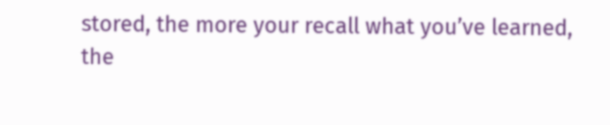stored, the more your recall what you’ve learned, the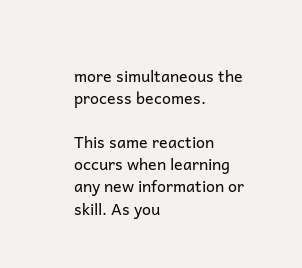more simultaneous the process becomes.

This same reaction occurs when learning any new information or skill. As you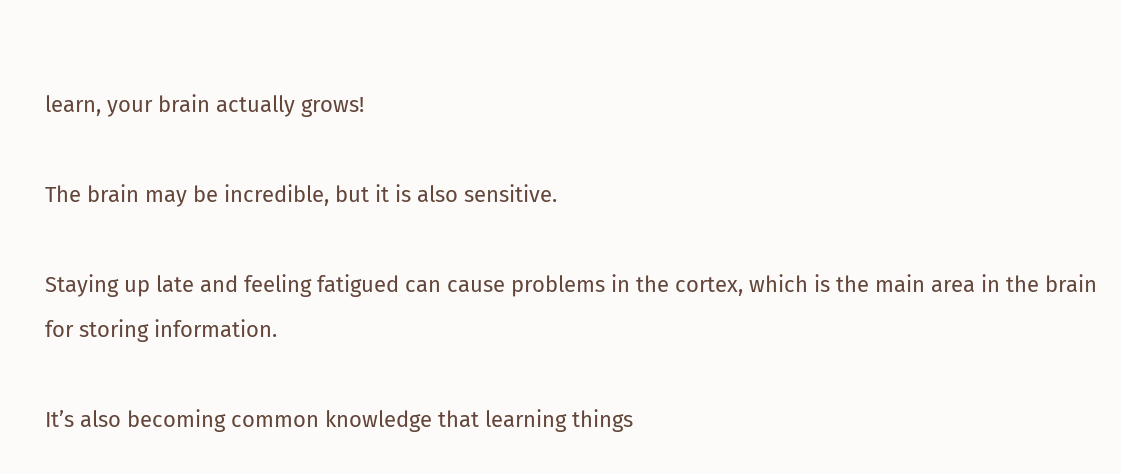learn, your brain actually grows!

The brain may be incredible, but it is also sensitive.

Staying up late and feeling fatigued can cause problems in the cortex, which is the main area in the brain for storing information.

It’s also becoming common knowledge that learning things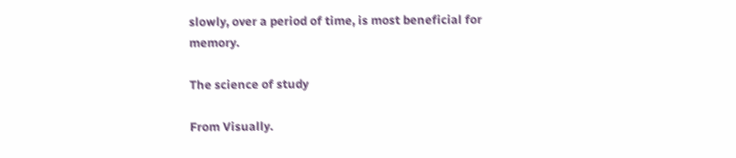slowly, over a period of time, is most beneficial for memory.

The science of study

From Visually.